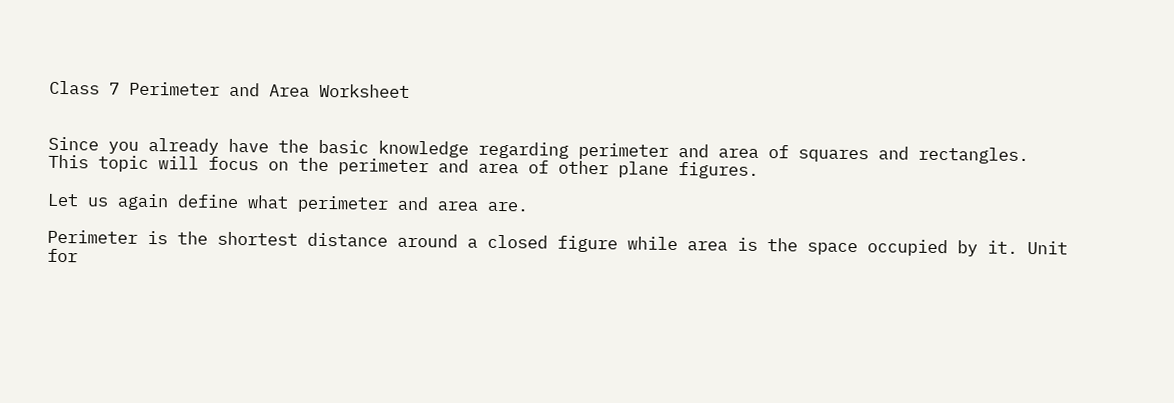Class 7 Perimeter and Area Worksheet


Since you already have the basic knowledge regarding perimeter and area of squares and rectangles. This topic will focus on the perimeter and area of other plane figures.

Let us again define what perimeter and area are.

Perimeter is the shortest distance around a closed figure while area is the space occupied by it. Unit for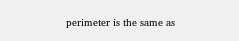perimeter is the same as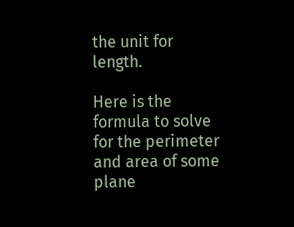the unit for length.

Here is the formula to solve for the perimeter and area of some plane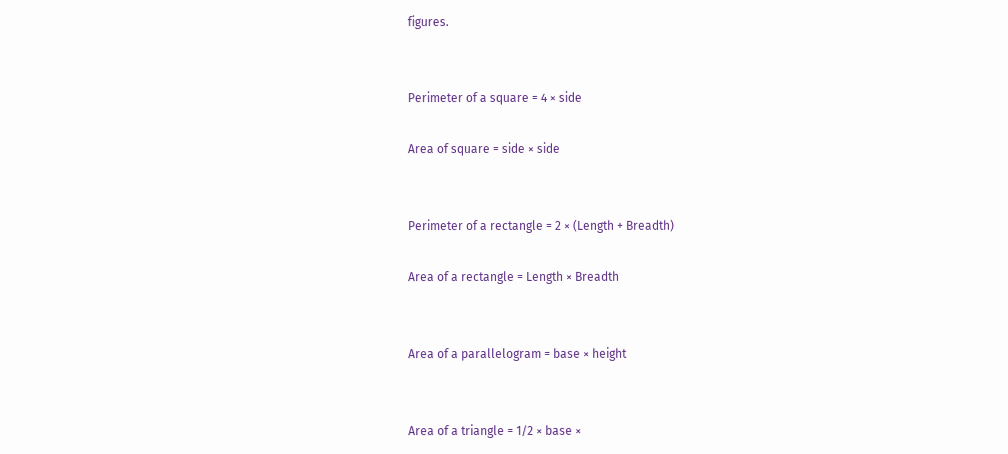figures.


Perimeter of a square = 4 × side

Area of square = side × side


Perimeter of a rectangle = 2 × (Length + Breadth)

Area of a rectangle = Length × Breadth


Area of a parallelogram = base × height


Area of a triangle = 1/2 × base ×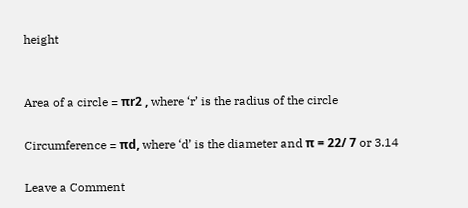height


Area of a circle = πr2 , where ‘r’ is the radius of the circle

Circumference = πd, where ‘d’ is the diameter and π = 22/ 7 or 3.14

Leave a Comment